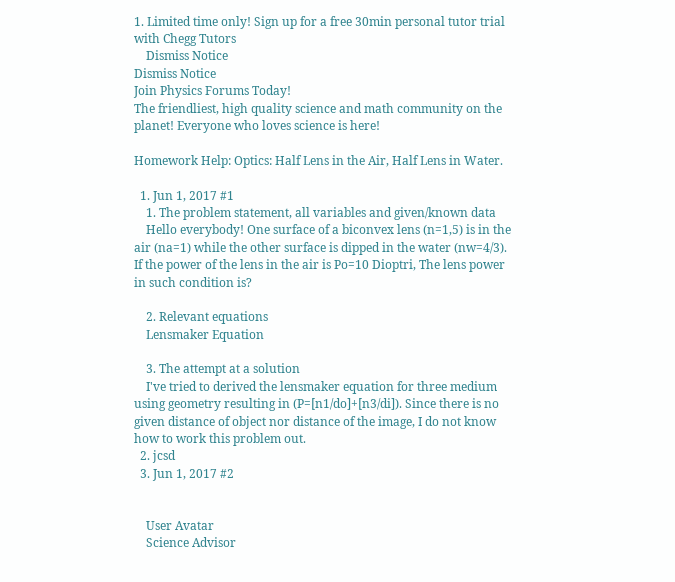1. Limited time only! Sign up for a free 30min personal tutor trial with Chegg Tutors
    Dismiss Notice
Dismiss Notice
Join Physics Forums Today!
The friendliest, high quality science and math community on the planet! Everyone who loves science is here!

Homework Help: Optics: Half Lens in the Air, Half Lens in Water.

  1. Jun 1, 2017 #1
    1. The problem statement, all variables and given/known data
    Hello everybody! One surface of a biconvex lens (n=1,5) is in the air (na=1) while the other surface is dipped in the water (nw=4/3). If the power of the lens in the air is Po=10 Dioptri, The lens power in such condition is?

    2. Relevant equations
    Lensmaker Equation

    3. The attempt at a solution
    I've tried to derived the lensmaker equation for three medium using geometry resulting in (P=[n1/do]+[n3/di]). Since there is no given distance of object nor distance of the image, I do not know how to work this problem out.
  2. jcsd
  3. Jun 1, 2017 #2


    User Avatar
    Science Advisor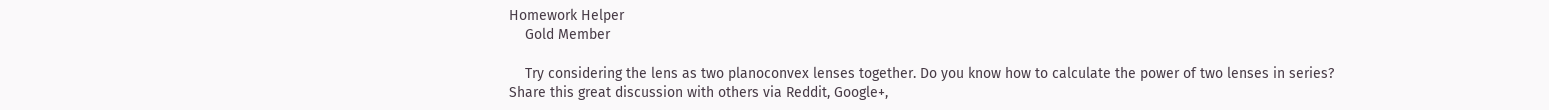Homework Helper
    Gold Member

    Try considering the lens as two planoconvex lenses together. Do you know how to calculate the power of two lenses in series?
Share this great discussion with others via Reddit, Google+,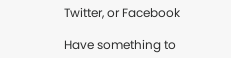Twitter, or Facebook

Have something to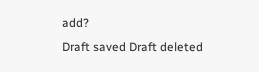add?
Draft saved Draft deleted